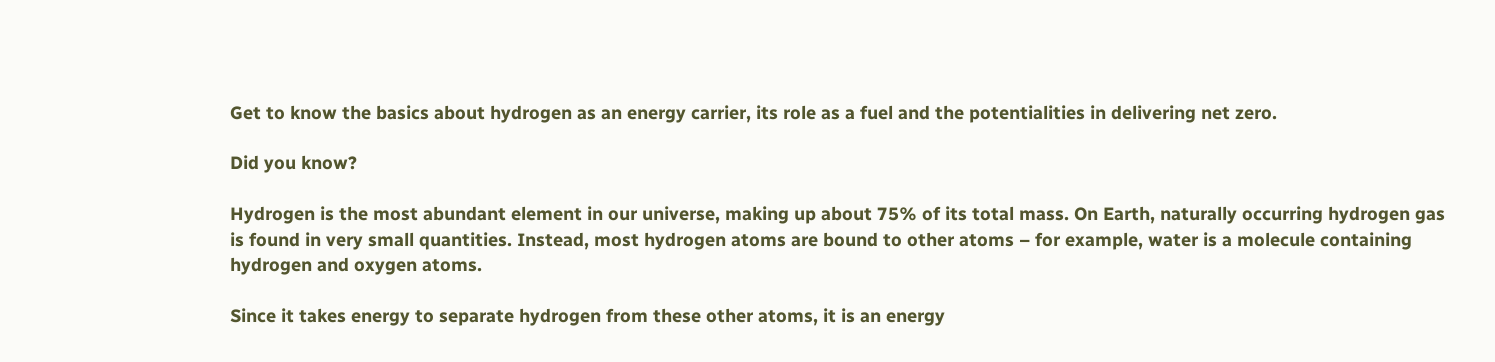Get to know the basics about hydrogen as an energy carrier, its role as a fuel and the potentialities in delivering net zero.

Did you know?

Hydrogen is the most abundant element in our universe, making up about 75% of its total mass. On Earth, naturally occurring hydrogen gas is found in very small quantities. Instead, most hydrogen atoms are bound to other atoms – for example, water is a molecule containing hydrogen and oxygen atoms.

Since it takes energy to separate hydrogen from these other atoms, it is an energy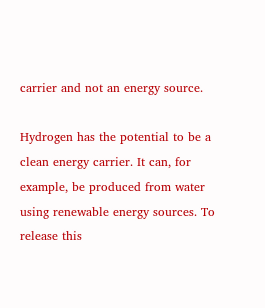carrier and not an energy source.

Hydrogen has the potential to be a clean energy carrier. It can, for example, be produced from water using renewable energy sources. To release this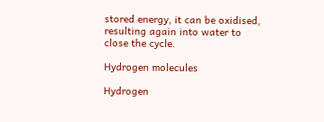stored energy, it can be oxidised, resulting again into water to close the cycle.

Hydrogen molecules

Hydrogen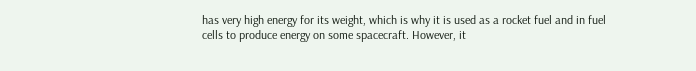has very high energy for its weight, which is why it is used as a rocket fuel and in fuel cells to produce energy on some spacecraft. However, it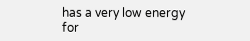has a very low energy for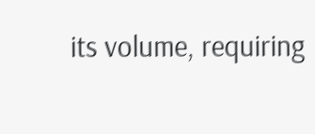its volume, requiring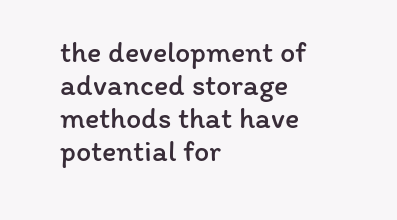the development of advanced storage methods that have potential for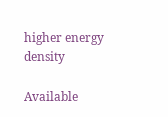higher energy density

Available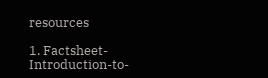resources

1. Factsheet-Introduction-to-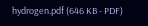hydrogen.pdf (646 KB - PDF)